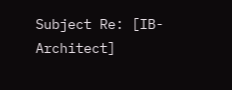Subject Re: [IB-Architect]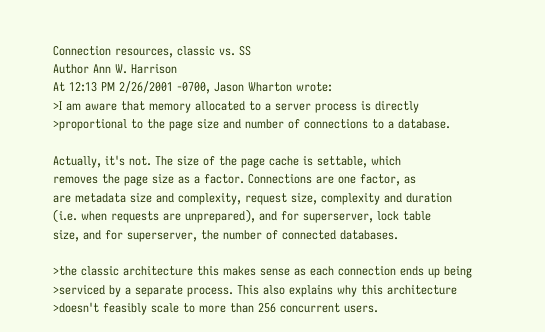Connection resources, classic vs. SS
Author Ann W. Harrison
At 12:13 PM 2/26/2001 -0700, Jason Wharton wrote:
>I am aware that memory allocated to a server process is directly
>proportional to the page size and number of connections to a database.

Actually, it's not. The size of the page cache is settable, which
removes the page size as a factor. Connections are one factor, as
are metadata size and complexity, request size, complexity and duration
(i.e. when requests are unprepared), and for superserver, lock table
size, and for superserver, the number of connected databases.

>the classic architecture this makes sense as each connection ends up being
>serviced by a separate process. This also explains why this architecture
>doesn't feasibly scale to more than 256 concurrent users.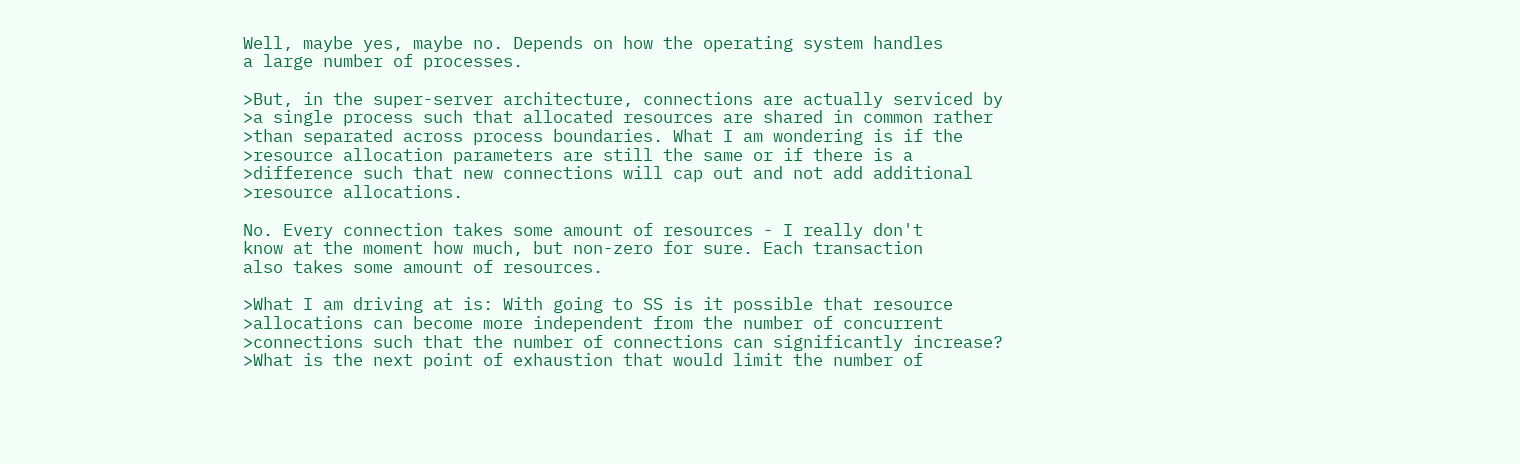Well, maybe yes, maybe no. Depends on how the operating system handles
a large number of processes.

>But, in the super-server architecture, connections are actually serviced by
>a single process such that allocated resources are shared in common rather
>than separated across process boundaries. What I am wondering is if the
>resource allocation parameters are still the same or if there is a
>difference such that new connections will cap out and not add additional
>resource allocations.

No. Every connection takes some amount of resources - I really don't
know at the moment how much, but non-zero for sure. Each transaction
also takes some amount of resources.

>What I am driving at is: With going to SS is it possible that resource
>allocations can become more independent from the number of concurrent
>connections such that the number of connections can significantly increase?
>What is the next point of exhaustion that would limit the number of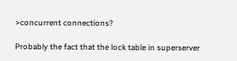>concurrent connections?

Probably the fact that the lock table in superserver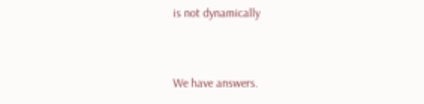is not dynamically


We have answers.